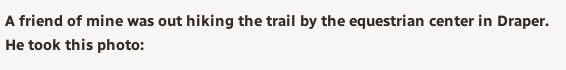A friend of mine was out hiking the trail by the equestrian center in Draper. He took this photo: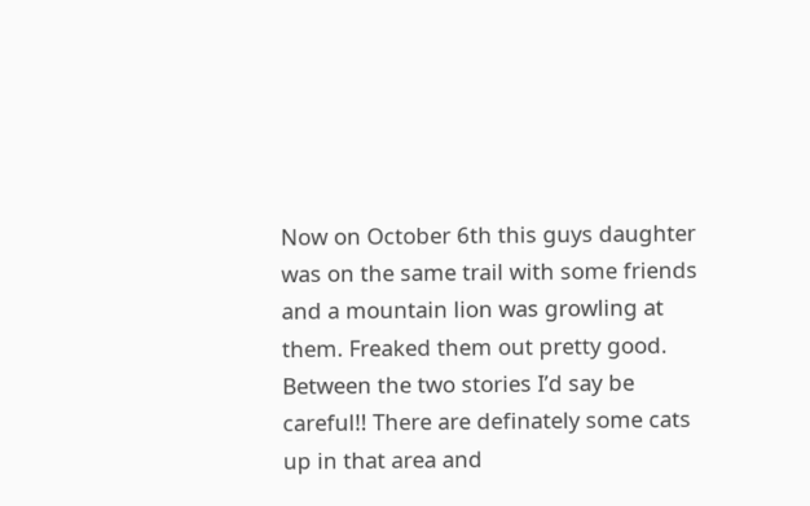Now on October 6th this guys daughter was on the same trail with some friends and a mountain lion was growling at them. Freaked them out pretty good. Between the two stories I’d say be careful!! There are definately some cats up in that area and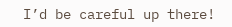I’d be careful up there!